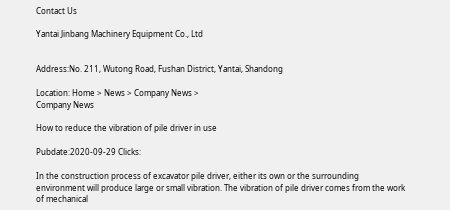Contact Us

Yantai Jinbang Machinery Equipment Co., Ltd


Address:No. 211, Wutong Road, Fushan District, Yantai, Shandong

Location: Home > News > Company News >
Company News

How to reduce the vibration of pile driver in use

Pubdate:2020-09-29 Clicks:

In the construction process of excavator pile driver, either its own or the surrounding environment will produce large or small vibration. The vibration of pile driver comes from the work of mechanical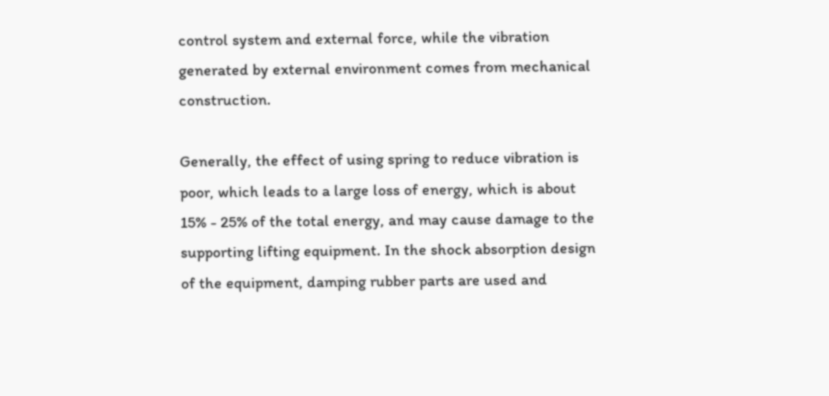control system and external force, while the vibration generated by external environment comes from mechanical construction.

Generally, the effect of using spring to reduce vibration is poor, which leads to a large loss of energy, which is about 15% - 25% of the total energy, and may cause damage to the supporting lifting equipment. In the shock absorption design of the equipment, damping rubber parts are used and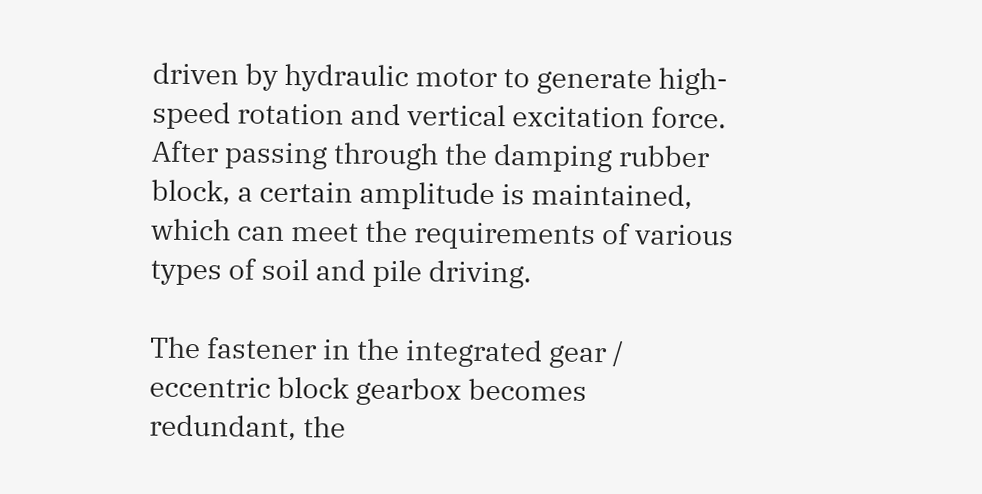driven by hydraulic motor to generate high-speed rotation and vertical excitation force. After passing through the damping rubber block, a certain amplitude is maintained, which can meet the requirements of various types of soil and pile driving.

The fastener in the integrated gear / eccentric block gearbox becomes redundant, the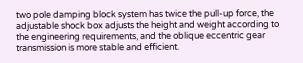two pole damping block system has twice the pull-up force, the adjustable shock box adjusts the height and weight according to the engineering requirements, and the oblique eccentric gear transmission is more stable and efficient.